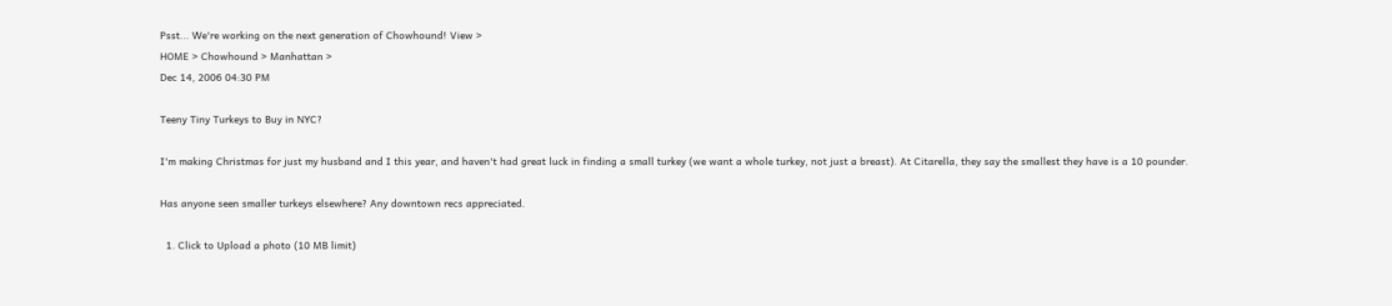Psst... We're working on the next generation of Chowhound! View >
HOME > Chowhound > Manhattan >
Dec 14, 2006 04:30 PM

Teeny Tiny Turkeys to Buy in NYC?

I'm making Christmas for just my husband and I this year, and haven't had great luck in finding a small turkey (we want a whole turkey, not just a breast). At Citarella, they say the smallest they have is a 10 pounder.

Has anyone seen smaller turkeys elsewhere? Any downtown recs appreciated.

  1. Click to Upload a photo (10 MB limit)